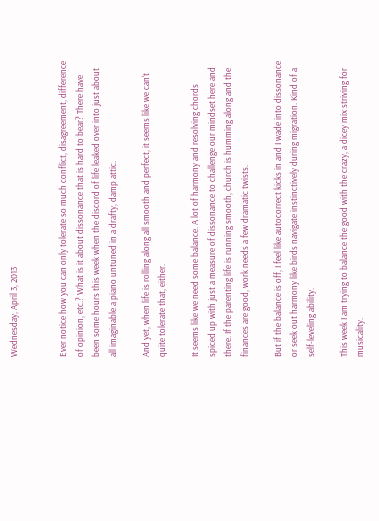Wednesday, April 3, 2013


Ever notice how you can only tolerate so much conflict, disagreement, difference of opinion, etc.? What is it about dissonance that is hard to bear? There have been some hours this week when the discord of life leaked over into just about all imaginable a piano untuned in a drafty, damp attic.

And yet, when life is rolling along all smooth and perfect, it seems like we can't quite tolerate that, either.

It seems like we need some balance. A lot of harmony and resolving chords spiced up with just a measure of dissonance to challenge our mindset here and there. If the parenting life is running smooth, church is humming along and the finances are good, work needs a few dramatic twists.

But if the balance is off, I feel like autocorrect kicks in and I wade into dissonance or seek out harmony like birds navigate instinctively during migration. Kind of a self-leveling ability.

This week I am trying to balance the good with the crazy, a dicey mix striving for musicality.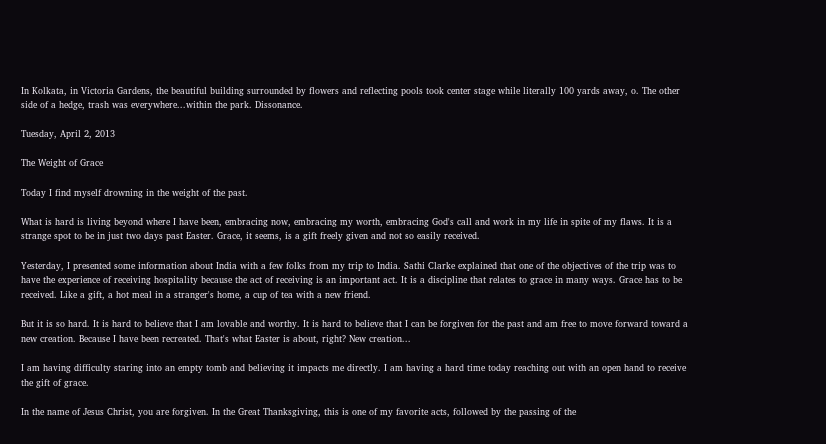In Kolkata, in Victoria Gardens, the beautiful building surrounded by flowers and reflecting pools took center stage while literally 100 yards away, o. The other side of a hedge, trash was everywhere...within the park. Dissonance.

Tuesday, April 2, 2013

The Weight of Grace

Today I find myself drowning in the weight of the past.

What is hard is living beyond where I have been, embracing now, embracing my worth, embracing God's call and work in my life in spite of my flaws. It is a strange spot to be in just two days past Easter. Grace, it seems, is a gift freely given and not so easily received.

Yesterday, I presented some information about India with a few folks from my trip to India. Sathi Clarke explained that one of the objectives of the trip was to have the experience of receiving hospitality because the act of receiving is an important act. It is a discipline that relates to grace in many ways. Grace has to be received. Like a gift, a hot meal in a stranger's home, a cup of tea with a new friend.

But it is so hard. It is hard to believe that I am lovable and worthy. It is hard to believe that I can be forgiven for the past and am free to move forward toward a new creation. Because I have been recreated. That's what Easter is about, right? New creation...

I am having difficulty staring into an empty tomb and believing it impacts me directly. I am having a hard time today reaching out with an open hand to receive the gift of grace.

In the name of Jesus Christ, you are forgiven. In the Great Thanksgiving, this is one of my favorite acts, followed by the passing of the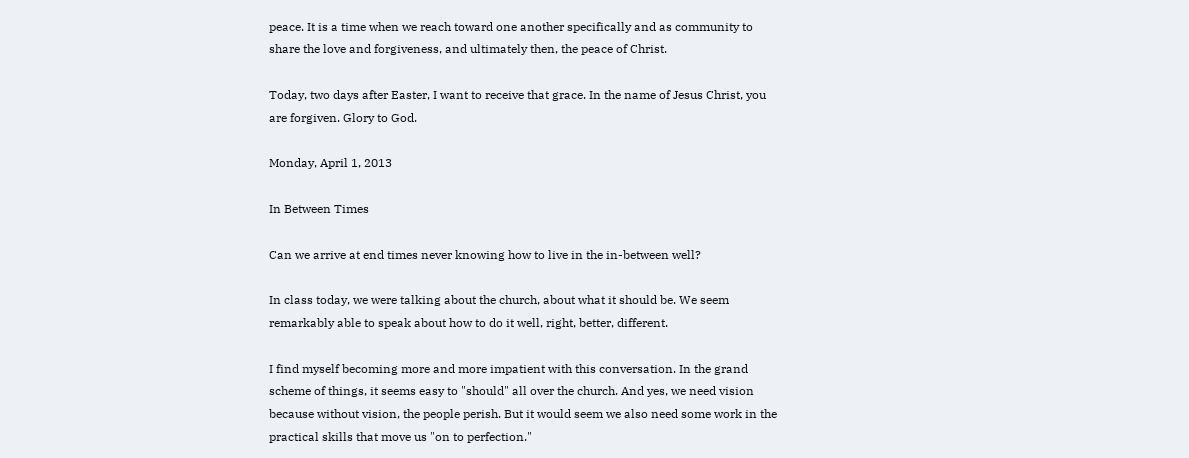peace. It is a time when we reach toward one another specifically and as community to share the love and forgiveness, and ultimately then, the peace of Christ.

Today, two days after Easter, I want to receive that grace. In the name of Jesus Christ, you are forgiven. Glory to God.

Monday, April 1, 2013

In Between Times

Can we arrive at end times never knowing how to live in the in-between well?

In class today, we were talking about the church, about what it should be. We seem remarkably able to speak about how to do it well, right, better, different.

I find myself becoming more and more impatient with this conversation. In the grand scheme of things, it seems easy to "should" all over the church. And yes, we need vision because without vision, the people perish. But it would seem we also need some work in the practical skills that move us "on to perfection."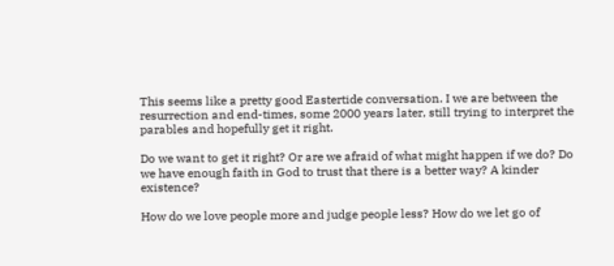This seems like a pretty good Eastertide conversation. I we are between the resurrection and end-times, some 2000 years later, still trying to interpret the parables and hopefully get it right.

Do we want to get it right? Or are we afraid of what might happen if we do? Do we have enough faith in God to trust that there is a better way? A kinder existence?

How do we love people more and judge people less? How do we let go of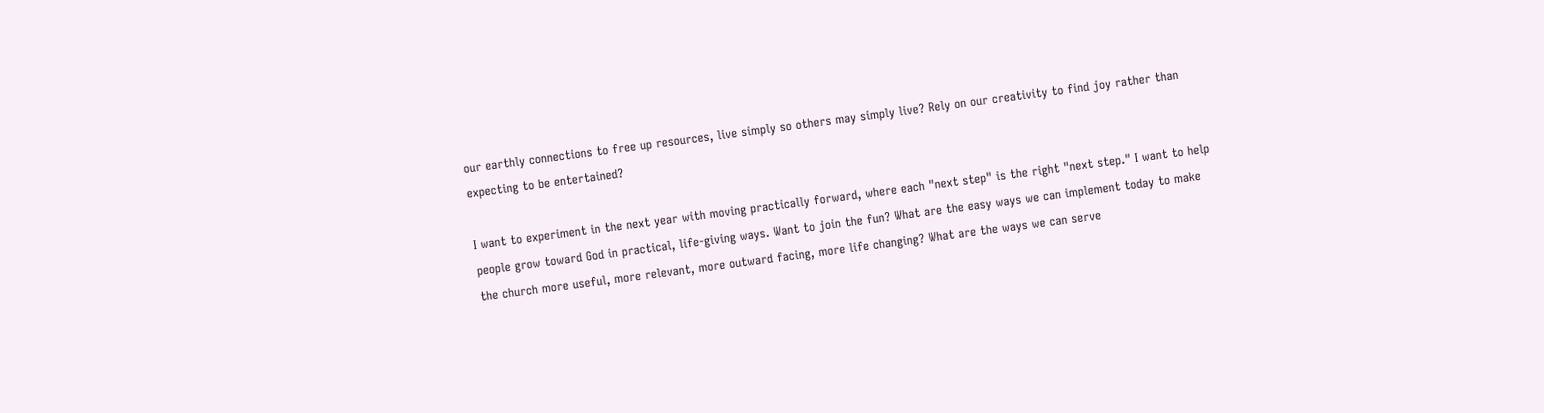our earthly connections to free up resources, live simply so others may simply live? Rely on our creativity to find joy rather than expecting to be entertained?

I want to experiment in the next year with moving practically forward, where each "next step" is the right "next step." I want to help people grow toward God in practical, life-giving ways. Want to join the fun? What are the easy ways we can implement today to make the church more useful, more relevant, more outward facing, more life changing? What are the ways we can serve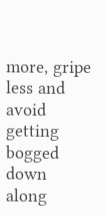more, gripe less and avoid getting bogged down along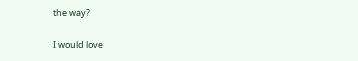the way?

I would love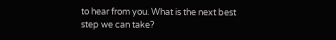to hear from you. What is the next best step we can take?